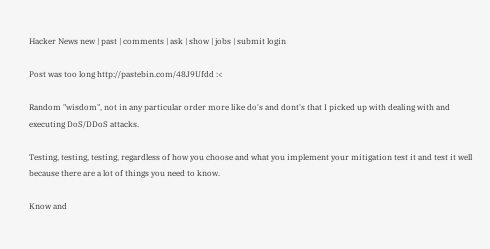Hacker News new | past | comments | ask | show | jobs | submit login

Post was too long http://pastebin.com/48J9Ufdd :<

Random "wisdom", not in any particular order more like do's and dont's that I picked up with dealing with and executing DoS/DDoS attacks.

Testing, testing, testing, regardless of how you choose and what you implement your mitigation test it and test it well because there are a lot of things you need to know.

Know and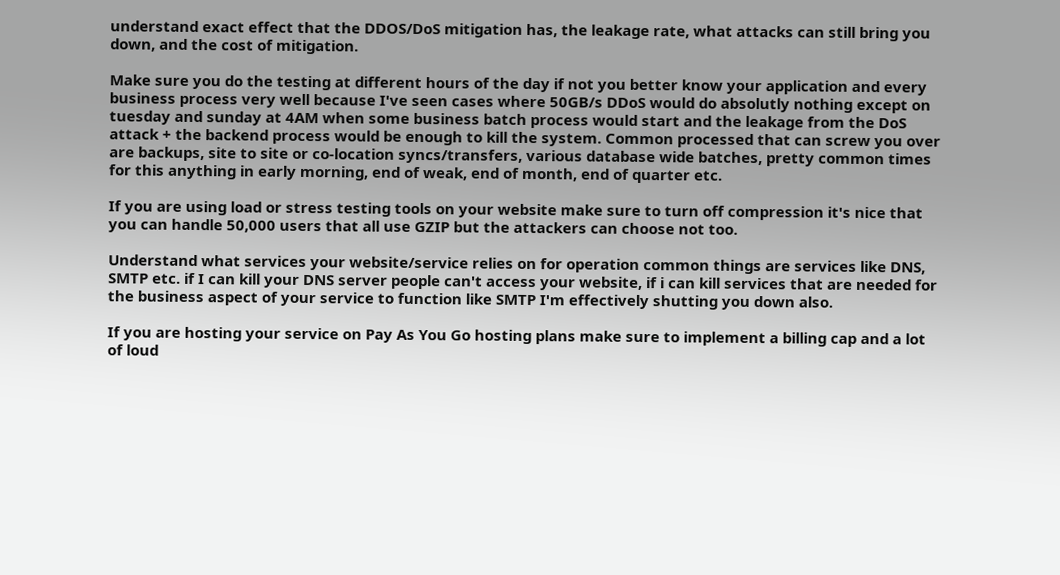understand exact effect that the DDOS/DoS mitigation has, the leakage rate, what attacks can still bring you down, and the cost of mitigation.

Make sure you do the testing at different hours of the day if not you better know your application and every business process very well because I've seen cases where 50GB/s DDoS would do absolutly nothing except on tuesday and sunday at 4AM when some business batch process would start and the leakage from the DoS attack + the backend process would be enough to kill the system. Common processed that can screw you over are backups, site to site or co-location syncs/transfers, various database wide batches, pretty common times for this anything in early morning, end of weak, end of month, end of quarter etc.

If you are using load or stress testing tools on your website make sure to turn off compression it's nice that you can handle 50,000 users that all use GZIP but the attackers can choose not too.

Understand what services your website/service relies on for operation common things are services like DNS, SMTP etc. if I can kill your DNS server people can't access your website, if i can kill services that are needed for the business aspect of your service to function like SMTP I'm effectively shutting you down also.

If you are hosting your service on Pay As You Go hosting plans make sure to implement a billing cap and a lot of loud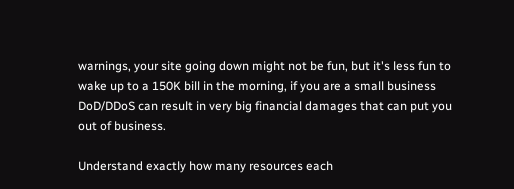warnings, your site going down might not be fun, but it's less fun to wake up to a 150K bill in the morning, if you are a small business DoD/DDoS can result in very big financial damages that can put you out of business.

Understand exactly how many resources each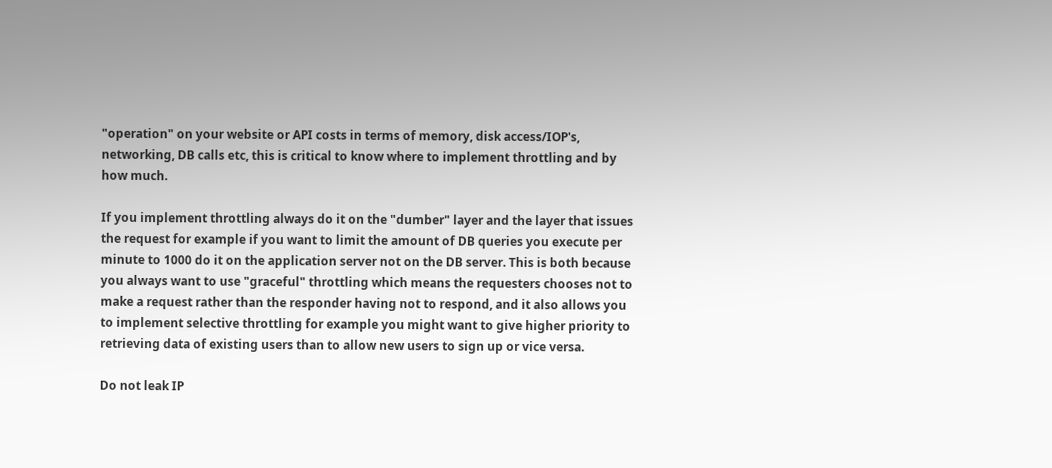"operation" on your website or API costs in terms of memory, disk access/IOP's, networking, DB calls etc, this is critical to know where to implement throttling and by how much.

If you implement throttling always do it on the "dumber" layer and the layer that issues the request for example if you want to limit the amount of DB queries you execute per minute to 1000 do it on the application server not on the DB server. This is both because you always want to use "graceful" throttling which means the requesters chooses not to make a request rather than the responder having not to respond, and it also allows you to implement selective throttling for example you might want to give higher priority to retrieving data of existing users than to allow new users to sign up or vice versa.

Do not leak IP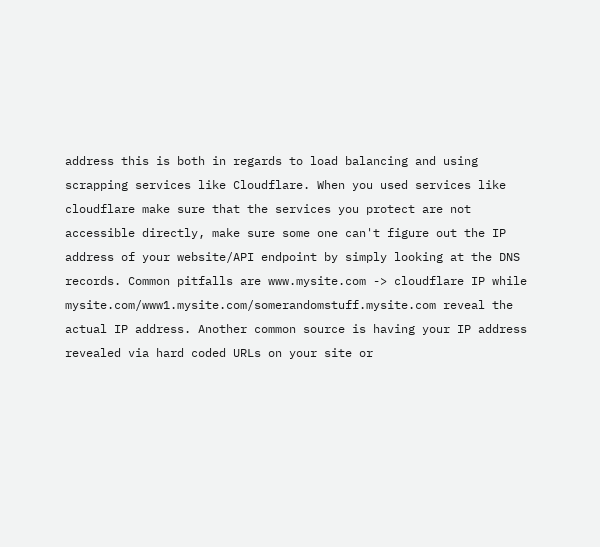address this is both in regards to load balancing and using scrapping services like Cloudflare. When you used services like cloudflare make sure that the services you protect are not accessible directly, make sure some one can't figure out the IP address of your website/API endpoint by simply looking at the DNS records. Common pitfalls are www.mysite.com -> cloudflare IP while mysite.com/www1.mysite.com/somerandomstuff.mysite.com reveal the actual IP address. Another common source is having your IP address revealed via hard coded URLs on your site or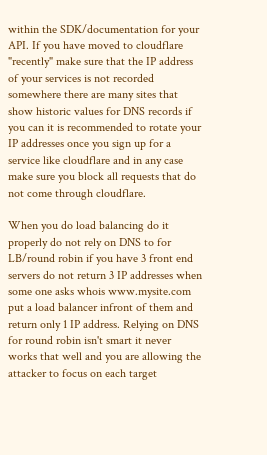within the SDK/documentation for your API. If you have moved to cloudflare "recently" make sure that the IP address of your services is not recorded somewhere there are many sites that show historic values for DNS records if you can it is recommended to rotate your IP addresses once you sign up for a service like cloudflare and in any case make sure you block all requests that do not come through cloudflare.

When you do load balancing do it properly do not rely on DNS to for LB/round robin if you have 3 front end servers do not return 3 IP addresses when some one asks whois www.mysite.com put a load balancer infront of them and return only 1 IP address. Relying on DNS for round robin isn't smart it never works that well and you are allowing the attacker to focus on each target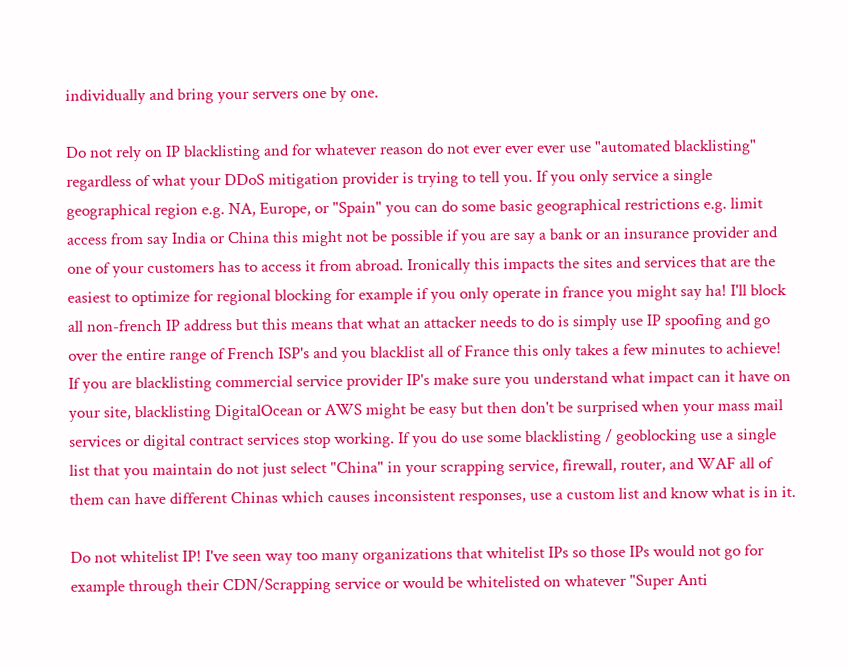individually and bring your servers one by one.

Do not rely on IP blacklisting and for whatever reason do not ever ever ever use "automated blacklisting" regardless of what your DDoS mitigation provider is trying to tell you. If you only service a single geographical region e.g. NA, Europe, or "Spain" you can do some basic geographical restrictions e.g. limit access from say India or China this might not be possible if you are say a bank or an insurance provider and one of your customers has to access it from abroad. Ironically this impacts the sites and services that are the easiest to optimize for regional blocking for example if you only operate in france you might say ha! I'll block all non-french IP address but this means that what an attacker needs to do is simply use IP spoofing and go over the entire range of French ISP's and you blacklist all of France this only takes a few minutes to achieve! If you are blacklisting commercial service provider IP's make sure you understand what impact can it have on your site, blacklisting DigitalOcean or AWS might be easy but then don't be surprised when your mass mail services or digital contract services stop working. If you do use some blacklisting / geoblocking use a single list that you maintain do not just select "China" in your scrapping service, firewall, router, and WAF all of them can have different Chinas which causes inconsistent responses, use a custom list and know what is in it.

Do not whitelist IP! I've seen way too many organizations that whitelist IPs so those IPs would not go for example through their CDN/Scrapping service or would be whitelisted on whatever "Super Anti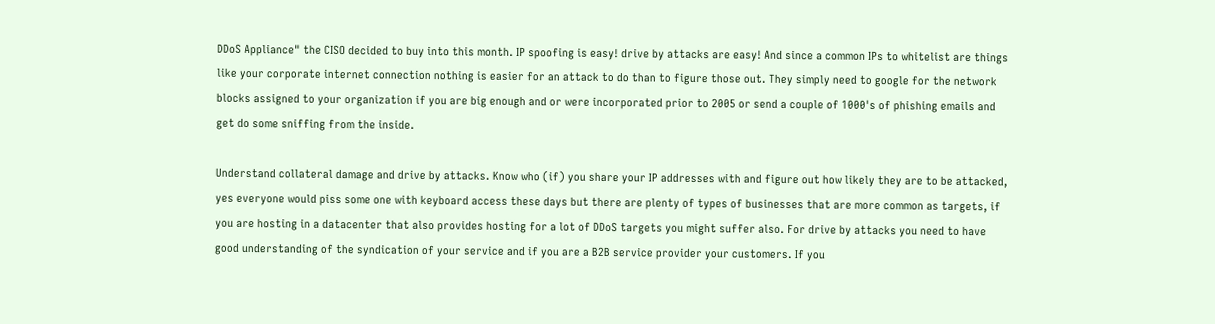DDoS Appliance" the CISO decided to buy into this month. IP spoofing is easy! drive by attacks are easy! And since a common IPs to whitelist are things like your corporate internet connection nothing is easier for an attack to do than to figure those out. They simply need to google for the network blocks assigned to your organization if you are big enough and or were incorporated prior to 2005 or send a couple of 1000's of phishing emails and get do some sniffing from the inside.

Understand collateral damage and drive by attacks. Know who (if) you share your IP addresses with and figure out how likely they are to be attacked, yes everyone would piss some one with keyboard access these days but there are plenty of types of businesses that are more common as targets, if you are hosting in a datacenter that also provides hosting for a lot of DDoS targets you might suffer also. For drive by attacks you need to have good understanding of the syndication of your service and if you are a B2B service provider your customers. If you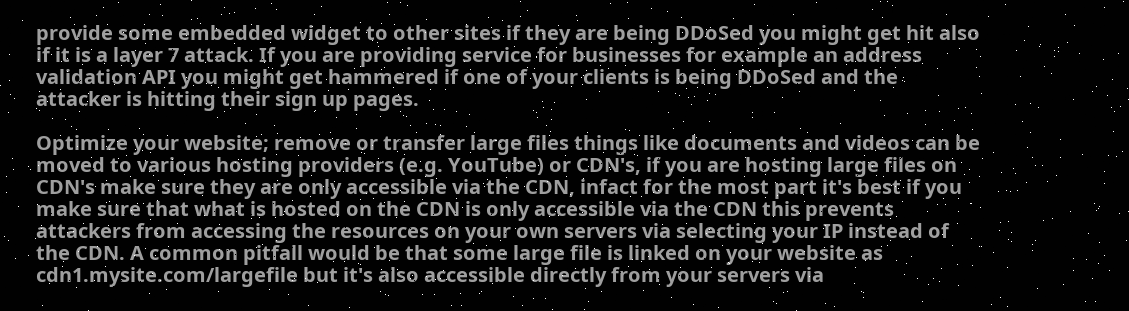provide some embedded widget to other sites if they are being DDoSed you might get hit also if it is a layer 7 attack. If you are providing service for businesses for example an address validation API you might get hammered if one of your clients is being DDoSed and the attacker is hitting their sign up pages.

Optimize your website; remove or transfer large files things like documents and videos can be moved to various hosting providers (e.g. YouTube) or CDN's, if you are hosting large files on CDN's make sure they are only accessible via the CDN, infact for the most part it's best if you make sure that what is hosted on the CDN is only accessible via the CDN this prevents attackers from accessing the resources on your own servers via selecting your IP instead of the CDN. A common pitfall would be that some large file is linked on your website as cdn1.mysite.com/largefile but it's also accessible directly from your servers via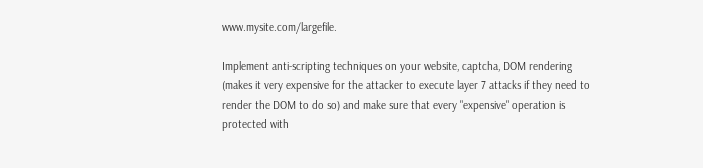www.mysite.com/largefile.

Implement anti-scripting techniques on your website, captcha, DOM rendering (makes it very expensive for the attacker to execute layer 7 attacks if they need to render the DOM to do so) and make sure that every "expensive" operation is protected with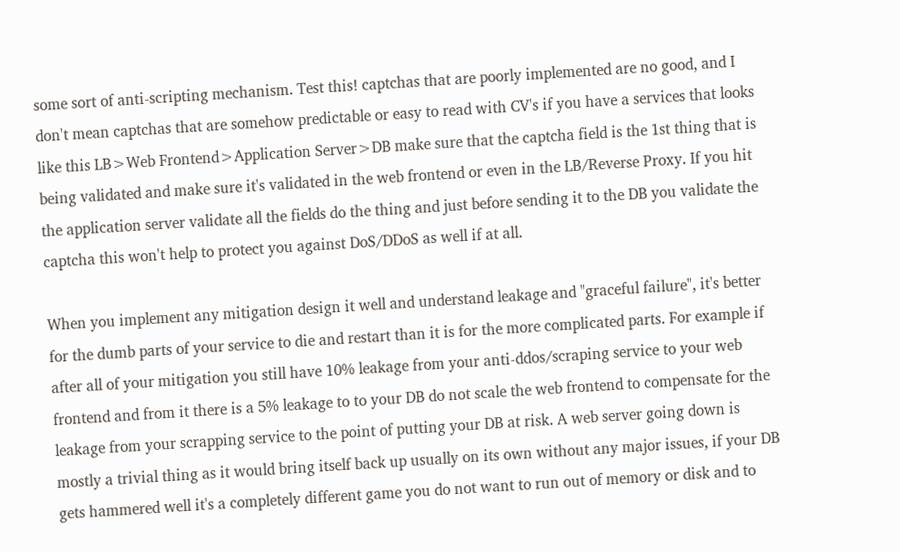some sort of anti-scripting mechanism. Test this! captchas that are poorly implemented are no good, and I don't mean captchas that are somehow predictable or easy to read with CV's if you have a services that looks like this LB>Web Frontend>Application Server>DB make sure that the captcha field is the 1st thing that is being validated and make sure it's validated in the web frontend or even in the LB/Reverse Proxy. If you hit the application server validate all the fields do the thing and just before sending it to the DB you validate the captcha this won't help to protect you against DoS/DDoS as well if at all.

When you implement any mitigation design it well and understand leakage and "graceful failure", it's better for the dumb parts of your service to die and restart than it is for the more complicated parts. For example if after all of your mitigation you still have 10% leakage from your anti-ddos/scraping service to your web frontend and from it there is a 5% leakage to to your DB do not scale the web frontend to compensate for the leakage from your scrapping service to the point of putting your DB at risk. A web server going down is mostly a trivial thing as it would bring itself back up usually on its own without any major issues, if your DB gets hammered well it's a completely different game you do not want to run out of memory or disk and to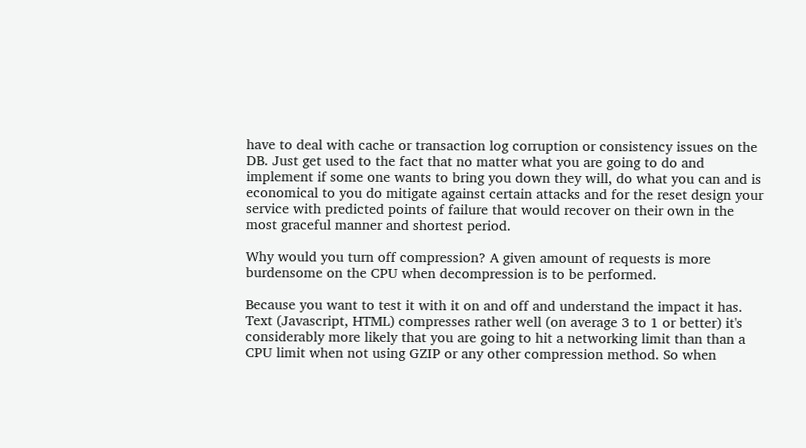have to deal with cache or transaction log corruption or consistency issues on the DB. Just get used to the fact that no matter what you are going to do and implement if some one wants to bring you down they will, do what you can and is economical to you do mitigate against certain attacks and for the reset design your service with predicted points of failure that would recover on their own in the most graceful manner and shortest period.

Why would you turn off compression? A given amount of requests is more burdensome on the CPU when decompression is to be performed.

Because you want to test it with it on and off and understand the impact it has. Text (Javascript, HTML) compresses rather well (on average 3 to 1 or better) it's considerably more likely that you are going to hit a networking limit than than a CPU limit when not using GZIP or any other compression method. So when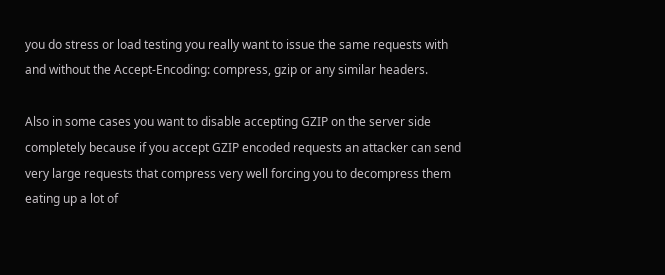you do stress or load testing you really want to issue the same requests with and without the Accept-Encoding: compress, gzip or any similar headers.

Also in some cases you want to disable accepting GZIP on the server side completely because if you accept GZIP encoded requests an attacker can send very large requests that compress very well forcing you to decompress them eating up a lot of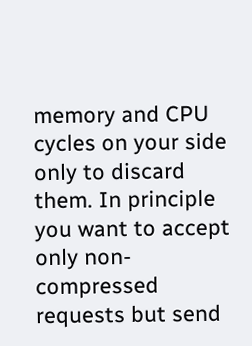memory and CPU cycles on your side only to discard them. In principle you want to accept only non-compressed requests but send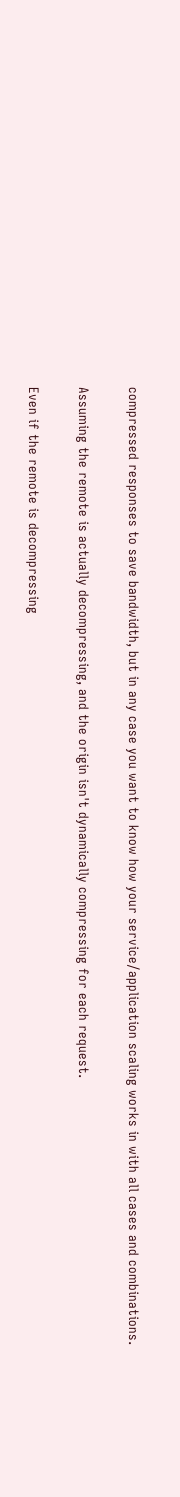compressed responses to save bandwidth, but in any case you want to know how your service/application scaling works in with all cases and combinations.

Assuming the remote is actually decompressing, and the origin isn't dynamically compressing for each request.

Even if the remote is decompressing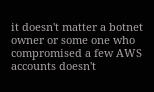it doesn't matter a botnet owner or some one who compromised a few AWS accounts doesn't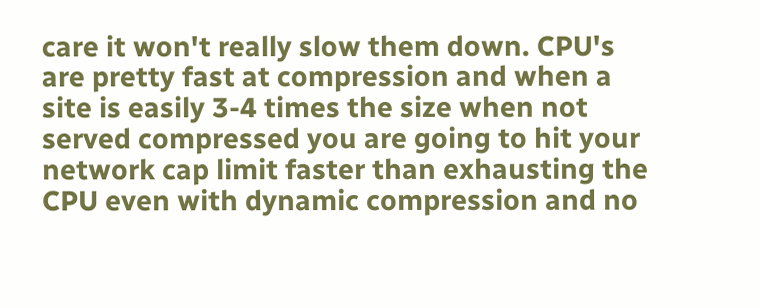care it won't really slow them down. CPU's are pretty fast at compression and when a site is easily 3-4 times the size when not served compressed you are going to hit your network cap limit faster than exhausting the CPU even with dynamic compression and no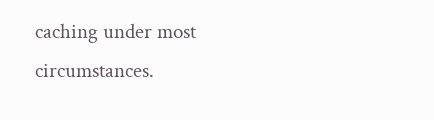caching under most circumstances.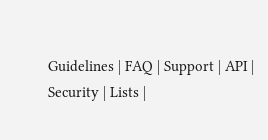Guidelines | FAQ | Support | API | Security | Lists |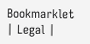Bookmarklet | Legal |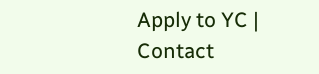Apply to YC | Contact